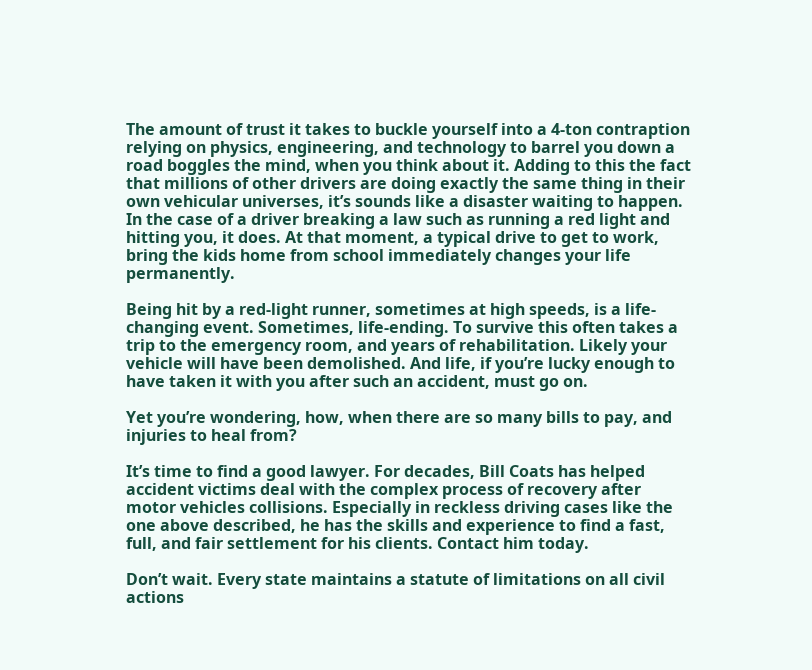The amount of trust it takes to buckle yourself into a 4-ton contraption relying on physics, engineering, and technology to barrel you down a road boggles the mind, when you think about it. Adding to this the fact that millions of other drivers are doing exactly the same thing in their own vehicular universes, it’s sounds like a disaster waiting to happen. In the case of a driver breaking a law such as running a red light and hitting you, it does. At that moment, a typical drive to get to work, bring the kids home from school immediately changes your life permanently.

Being hit by a red-light runner, sometimes at high speeds, is a life-changing event. Sometimes, life-ending. To survive this often takes a trip to the emergency room, and years of rehabilitation. Likely your vehicle will have been demolished. And life, if you’re lucky enough to have taken it with you after such an accident, must go on.

Yet you’re wondering, how, when there are so many bills to pay, and injuries to heal from?

It’s time to find a good lawyer. For decades, Bill Coats has helped accident victims deal with the complex process of recovery after motor vehicles collisions. Especially in reckless driving cases like the one above described, he has the skills and experience to find a fast, full, and fair settlement for his clients. Contact him today.

Don’t wait. Every state maintains a statute of limitations on all civil actions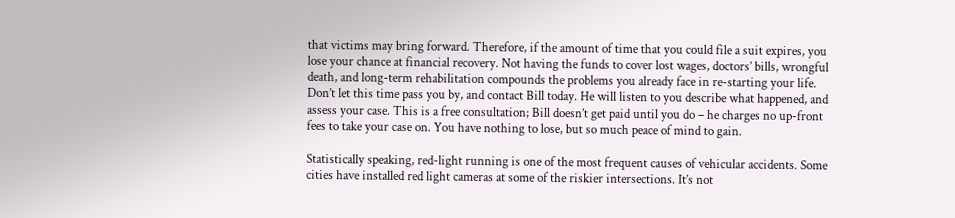that victims may bring forward. Therefore, if the amount of time that you could file a suit expires, you lose your chance at financial recovery. Not having the funds to cover lost wages, doctors’ bills, wrongful death, and long-term rehabilitation compounds the problems you already face in re-starting your life. Don’t let this time pass you by, and contact Bill today. He will listen to you describe what happened, and assess your case. This is a free consultation; Bill doesn’t get paid until you do – he charges no up-front fees to take your case on. You have nothing to lose, but so much peace of mind to gain.

Statistically speaking, red-light running is one of the most frequent causes of vehicular accidents. Some cities have installed red light cameras at some of the riskier intersections. It’s not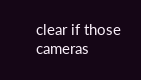clear if those cameras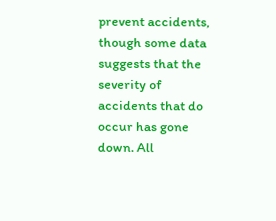prevent accidents, though some data suggests that the severity of accidents that do occur has gone down. All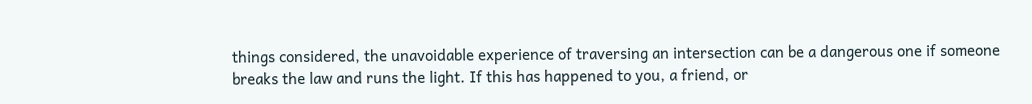things considered, the unavoidable experience of traversing an intersection can be a dangerous one if someone breaks the law and runs the light. If this has happened to you, a friend, or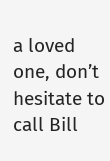a loved one, don’t hesitate to call Bill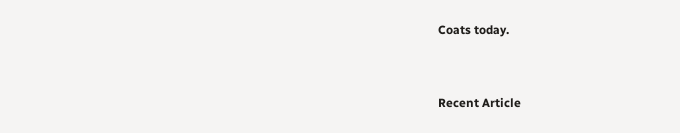Coats today.


Recent Article